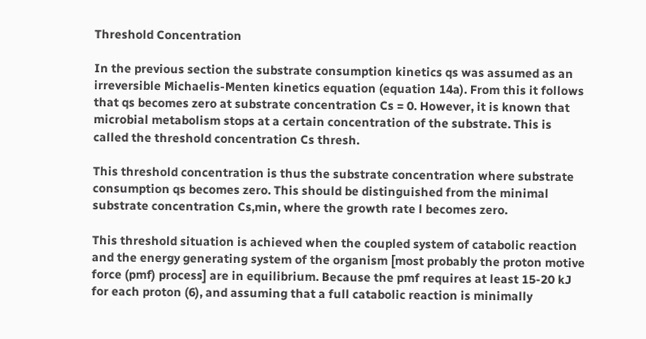Threshold Concentration

In the previous section the substrate consumption kinetics qs was assumed as an irreversible Michaelis-Menten kinetics equation (equation 14a). From this it follows that qs becomes zero at substrate concentration Cs = 0. However, it is known that microbial metabolism stops at a certain concentration of the substrate. This is called the threshold concentration Cs thresh.

This threshold concentration is thus the substrate concentration where substrate consumption qs becomes zero. This should be distinguished from the minimal substrate concentration Cs,min, where the growth rate l becomes zero.

This threshold situation is achieved when the coupled system of catabolic reaction and the energy generating system of the organism [most probably the proton motive force (pmf) process] are in equilibrium. Because the pmf requires at least 15-20 kJ for each proton (6), and assuming that a full catabolic reaction is minimally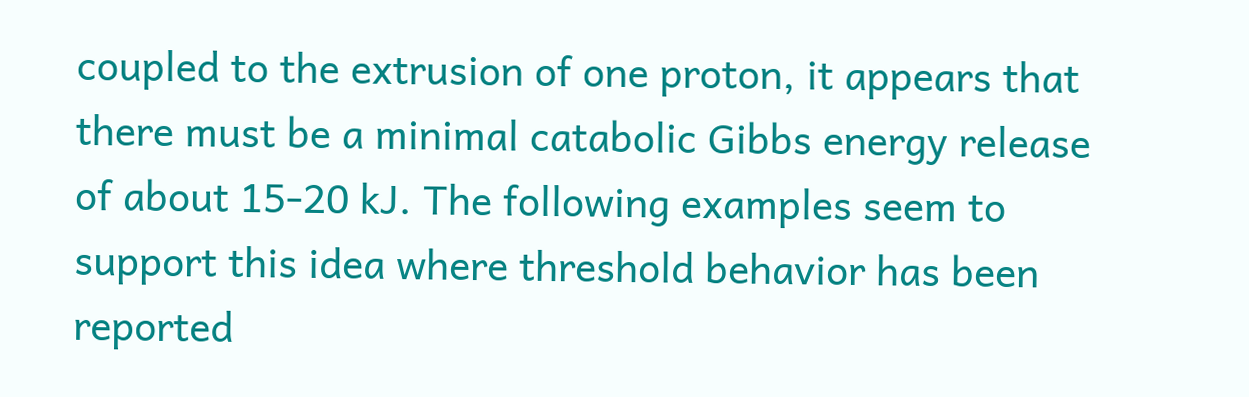coupled to the extrusion of one proton, it appears that there must be a minimal catabolic Gibbs energy release of about 15-20 kJ. The following examples seem to support this idea where threshold behavior has been reported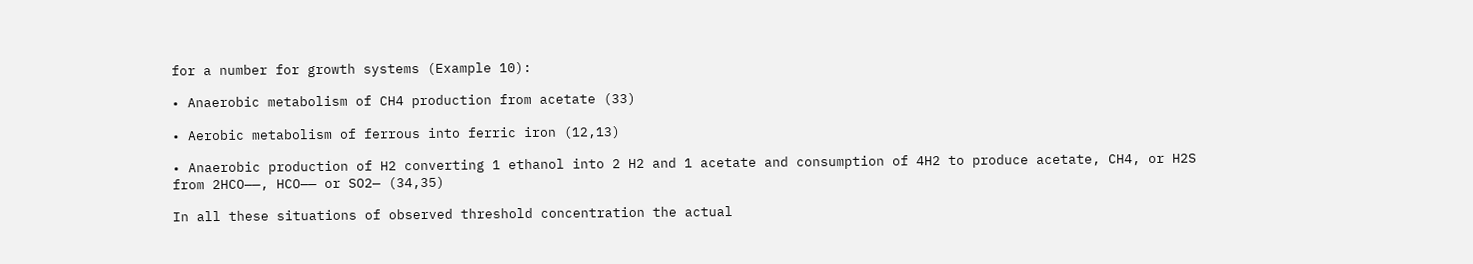for a number for growth systems (Example 10):

• Anaerobic metabolism of CH4 production from acetate (33)

• Aerobic metabolism of ferrous into ferric iron (12,13)

• Anaerobic production of H2 converting 1 ethanol into 2 H2 and 1 acetate and consumption of 4H2 to produce acetate, CH4, or H2S from 2HCO——, HCO—— or SO2— (34,35)

In all these situations of observed threshold concentration the actual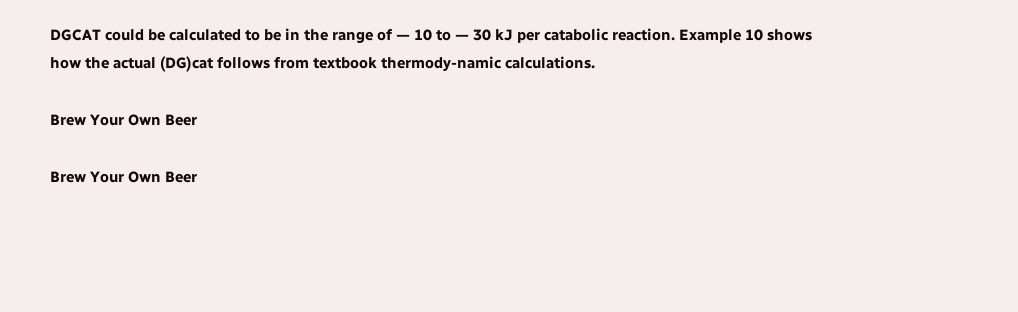DGCAT could be calculated to be in the range of — 10 to — 30 kJ per catabolic reaction. Example 10 shows how the actual (DG)cat follows from textbook thermody-namic calculations.

Brew Your Own Beer

Brew Your Own Beer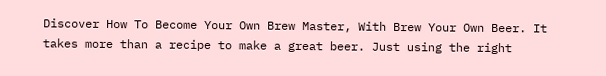Discover How To Become Your Own Brew Master, With Brew Your Own Beer. It takes more than a recipe to make a great beer. Just using the right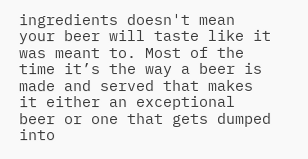ingredients doesn't mean your beer will taste like it was meant to. Most of the time it’s the way a beer is made and served that makes it either an exceptional beer or one that gets dumped into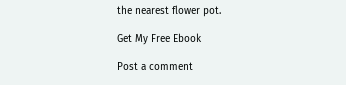the nearest flower pot.

Get My Free Ebook

Post a comment